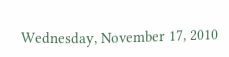Wednesday, November 17, 2010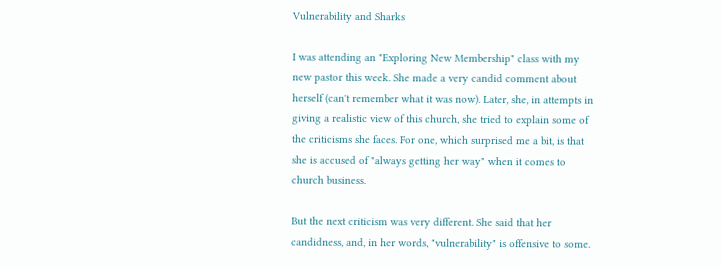Vulnerability and Sharks

I was attending an "Exploring New Membership" class with my new pastor this week. She made a very candid comment about herself (can't remember what it was now). Later, she, in attempts in giving a realistic view of this church, she tried to explain some of the criticisms she faces. For one, which surprised me a bit, is that she is accused of "always getting her way" when it comes to church business.

But the next criticism was very different. She said that her candidness, and, in her words, "vulnerability" is offensive to some.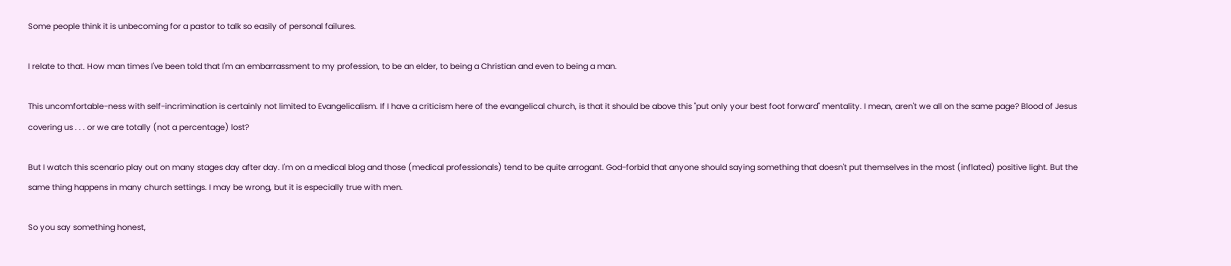Some people think it is unbecoming for a pastor to talk so easily of personal failures.

I relate to that. How man times I've been told that I'm an embarrassment to my profession, to be an elder, to being a Christian and even to being a man.

This uncomfortable-ness with self-incrimination is certainly not limited to Evangelicalism. If I have a criticism here of the evangelical church, is that it should be above this "put only your best foot forward" mentality. I mean, aren't we all on the same page? Blood of Jesus covering us . . . or we are totally (not a percentage) lost?

But I watch this scenario play out on many stages day after day. I'm on a medical blog and those (medical professionals) tend to be quite arrogant. God-forbid that anyone should saying something that doesn't put themselves in the most (inflated) positive light. But the same thing happens in many church settings. I may be wrong, but it is especially true with men.

So you say something honest,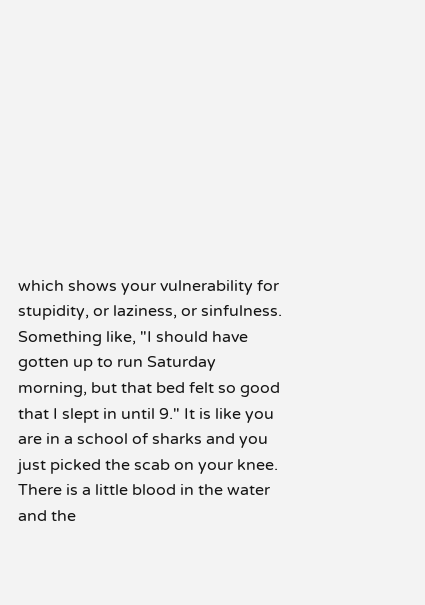which shows your vulnerability for stupidity, or laziness, or sinfulness. Something like, "I should have gotten up to run Saturday morning, but that bed felt so good that I slept in until 9." It is like you are in a school of sharks and you just picked the scab on your knee. There is a little blood in the water and the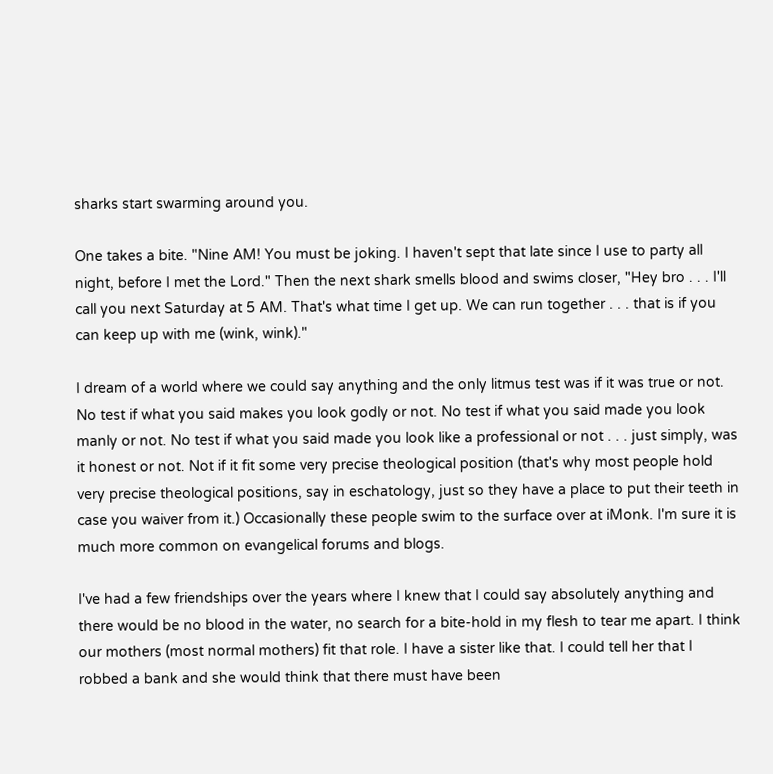sharks start swarming around you.

One takes a bite. "Nine AM! You must be joking. I haven't sept that late since I use to party all night, before I met the Lord." Then the next shark smells blood and swims closer, "Hey bro . . . I'll call you next Saturday at 5 AM. That's what time I get up. We can run together . . . that is if you can keep up with me (wink, wink)."

I dream of a world where we could say anything and the only litmus test was if it was true or not. No test if what you said makes you look godly or not. No test if what you said made you look manly or not. No test if what you said made you look like a professional or not . . . just simply, was it honest or not. Not if it fit some very precise theological position (that's why most people hold very precise theological positions, say in eschatology, just so they have a place to put their teeth in case you waiver from it.) Occasionally these people swim to the surface over at iMonk. I'm sure it is much more common on evangelical forums and blogs.

I've had a few friendships over the years where I knew that I could say absolutely anything and there would be no blood in the water, no search for a bite-hold in my flesh to tear me apart. I think our mothers (most normal mothers) fit that role. I have a sister like that. I could tell her that I robbed a bank and she would think that there must have been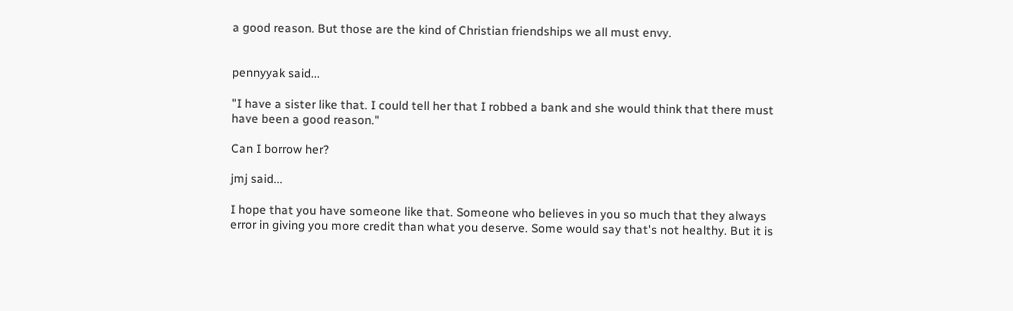a good reason. But those are the kind of Christian friendships we all must envy.


pennyyak said...

"I have a sister like that. I could tell her that I robbed a bank and she would think that there must have been a good reason."

Can I borrow her?

jmj said...

I hope that you have someone like that. Someone who believes in you so much that they always error in giving you more credit than what you deserve. Some would say that's not healthy. But it is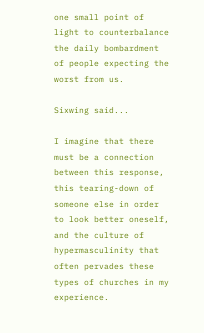one small point of light to counterbalance the daily bombardment of people expecting the worst from us.

Sixwing said...

I imagine that there must be a connection between this response, this tearing-down of someone else in order to look better oneself, and the culture of hypermasculinity that often pervades these types of churches in my experience.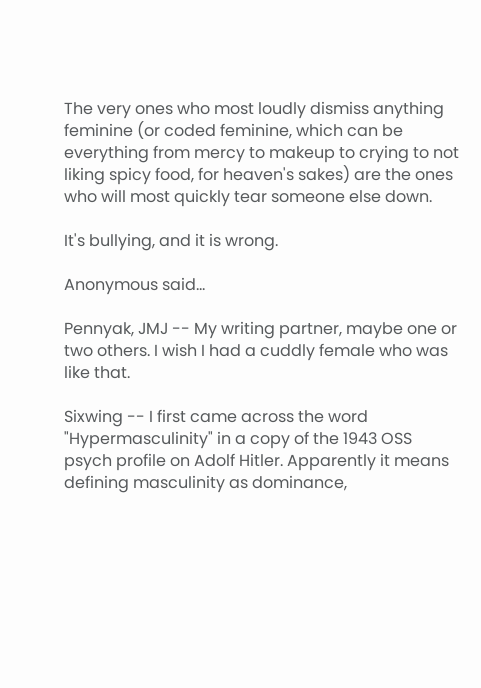The very ones who most loudly dismiss anything feminine (or coded feminine, which can be everything from mercy to makeup to crying to not liking spicy food, for heaven's sakes) are the ones who will most quickly tear someone else down.

It's bullying, and it is wrong.

Anonymous said...

Pennyak, JMJ -- My writing partner, maybe one or two others. I wish I had a cuddly female who was like that.

Sixwing -- I first came across the word "Hypermasculinity" in a copy of the 1943 OSS psych profile on Adolf Hitler. Apparently it means defining masculinity as dominance,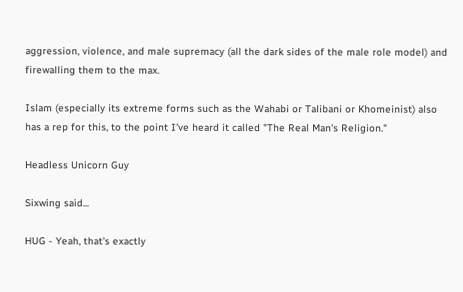aggression, violence, and male supremacy (all the dark sides of the male role model) and firewalling them to the max.

Islam (especially its extreme forms such as the Wahabi or Talibani or Khomeinist) also has a rep for this, to the point I've heard it called "The Real Man's Religion."

Headless Unicorn Guy

Sixwing said...

HUG - Yeah, that's exactly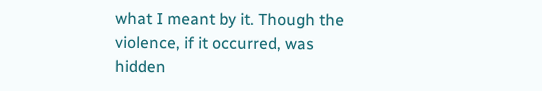what I meant by it. Though the violence, if it occurred, was hidden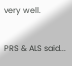very well.

PRS & ALS said...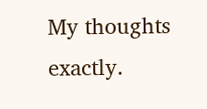My thoughts exactly.